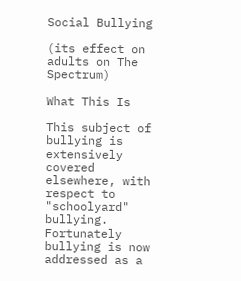Social Bullying

(its effect on adults on The Spectrum)

What This Is

This subject of bullying is extensively covered elsewhere, with respect to "schoolyard" bullying. Fortunately bullying is now addressed as a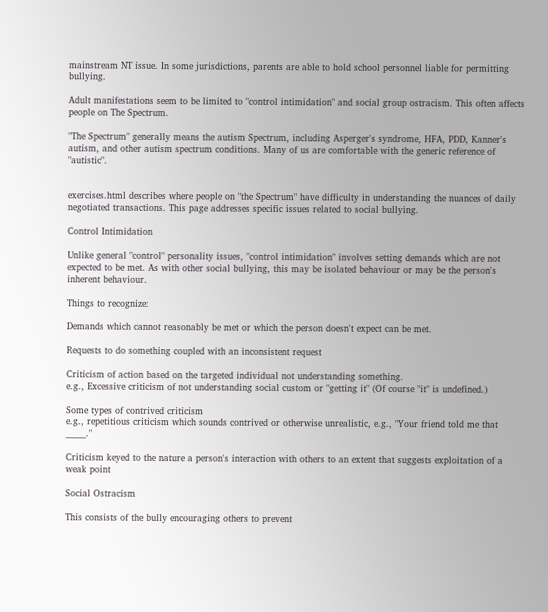mainstream NT issue. In some jurisdictions, parents are able to hold school personnel liable for permitting bullying.

Adult manifestations seem to be limited to "control intimidation" and social group ostracism. This often affects people on The Spectrum.

"The Spectrum" generally means the autism Spectrum, including Asperger's syndrome, HFA, PDD, Kanner's autism, and other autism spectrum conditions. Many of us are comfortable with the generic reference of "autistic".


exercises.html describes where people on "the Spectrum" have difficulty in understanding the nuances of daily negotiated transactions. This page addresses specific issues related to social bullying.

Control Intimidation

Unlike general "control" personality issues, "control intimidation" involves setting demands which are not expected to be met. As with other social bullying, this may be isolated behaviour or may be the person's inherent behaviour.

Things to recognize:

Demands which cannot reasonably be met or which the person doesn't expect can be met.

Requests to do something coupled with an inconsistent request

Criticism of action based on the targeted individual not understanding something.
e.g., Excessive criticism of not understanding social custom or "getting it" (Of course "it" is undefined.)

Some types of contrived criticism
e.g., repetitious criticism which sounds contrived or otherwise unrealistic, e.g., "Your friend told me that _____."

Criticism keyed to the nature a person's interaction with others to an extent that suggests exploitation of a weak point

Social Ostracism

This consists of the bully encouraging others to prevent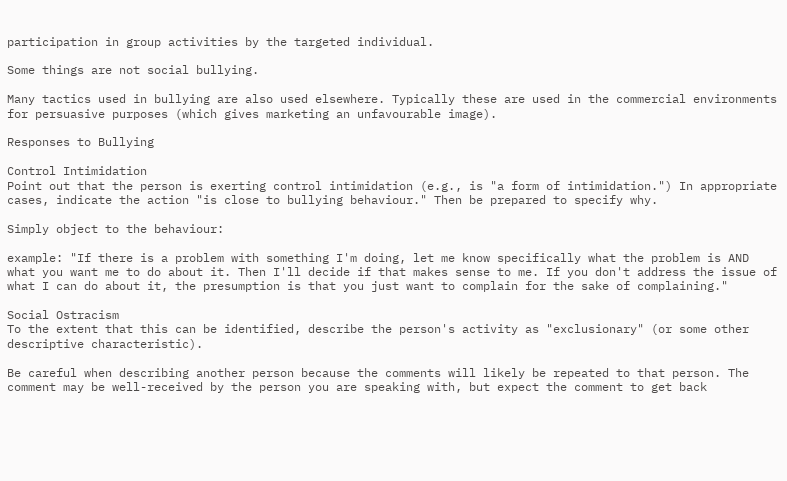participation in group activities by the targeted individual.

Some things are not social bullying.

Many tactics used in bullying are also used elsewhere. Typically these are used in the commercial environments for persuasive purposes (which gives marketing an unfavourable image).

Responses to Bullying

Control Intimidation
Point out that the person is exerting control intimidation (e.g., is "a form of intimidation.") In appropriate cases, indicate the action "is close to bullying behaviour." Then be prepared to specify why.

Simply object to the behaviour:

example: "If there is a problem with something I'm doing, let me know specifically what the problem is AND what you want me to do about it. Then I'll decide if that makes sense to me. If you don't address the issue of what I can do about it, the presumption is that you just want to complain for the sake of complaining."

Social Ostracism
To the extent that this can be identified, describe the person's activity as "exclusionary" (or some other descriptive characteristic).

Be careful when describing another person because the comments will likely be repeated to that person. The comment may be well-received by the person you are speaking with, but expect the comment to get back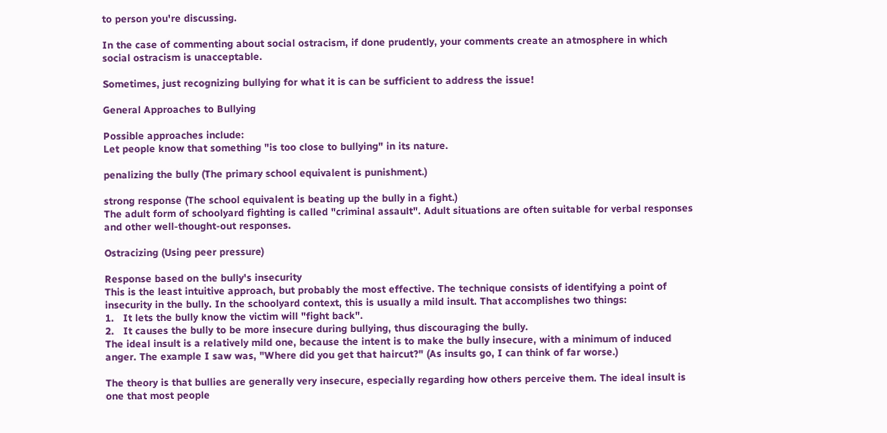to person you're discussing.

In the case of commenting about social ostracism, if done prudently, your comments create an atmosphere in which social ostracism is unacceptable.

Sometimes, just recognizing bullying for what it is can be sufficient to address the issue!

General Approaches to Bullying

Possible approaches include:
Let people know that something "is too close to bullying" in its nature.

penalizing the bully (The primary school equivalent is punishment.)

strong response (The school equivalent is beating up the bully in a fight.)
The adult form of schoolyard fighting is called "criminal assault". Adult situations are often suitable for verbal responses and other well-thought-out responses.

Ostracizing (Using peer pressure)

Response based on the bully's insecurity
This is the least intuitive approach, but probably the most effective. The technique consists of identifying a point of insecurity in the bully. In the schoolyard context, this is usually a mild insult. That accomplishes two things:
1.   It lets the bully know the victim will "fight back".
2.   It causes the bully to be more insecure during bullying, thus discouraging the bully.
The ideal insult is a relatively mild one, because the intent is to make the bully insecure, with a minimum of induced anger. The example I saw was, "Where did you get that haircut?" (As insults go, I can think of far worse.)

The theory is that bullies are generally very insecure, especially regarding how others perceive them. The ideal insult is one that most people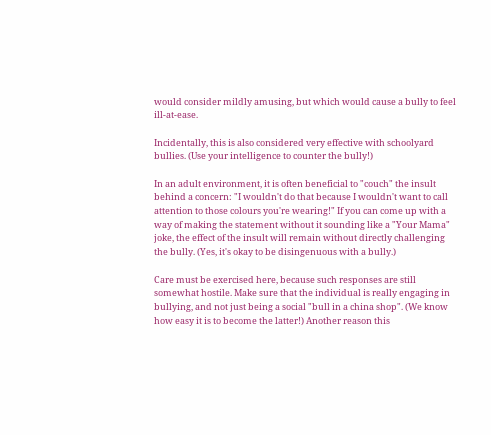would consider mildly amusing, but which would cause a bully to feel ill-at-ease.

Incidentally, this is also considered very effective with schoolyard bullies. (Use your intelligence to counter the bully!)

In an adult environment, it is often beneficial to "couch" the insult behind a concern: "I wouldn't do that because I wouldn't want to call attention to those colours you're wearing!" If you can come up with a way of making the statement without it sounding like a "Your Mama" joke, the effect of the insult will remain without directly challenging the bully. (Yes, it's okay to be disingenuous with a bully.)

Care must be exercised here, because such responses are still somewhat hostile. Make sure that the individual is really engaging in bullying, and not just being a social "bull in a china shop". (We know how easy it is to become the latter!) Another reason this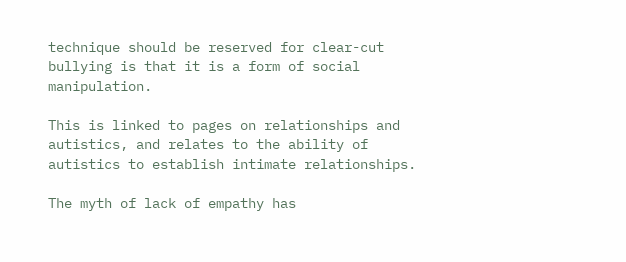technique should be reserved for clear-cut bullying is that it is a form of social manipulation.

This is linked to pages on relationships and autistics, and relates to the ability of autistics to establish intimate relationships.

The myth of lack of empathy has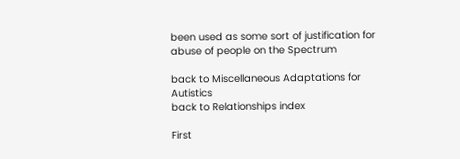been used as some sort of justification for abuse of people on the Spectrum

back to Miscellaneous Adaptations for Autistics
back to Relationships index

First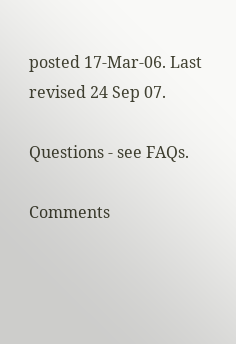posted 17-Mar-06. Last revised 24 Sep 07.

Questions - see FAQs.

Comments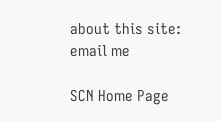about this site: email me

SCN Home Page